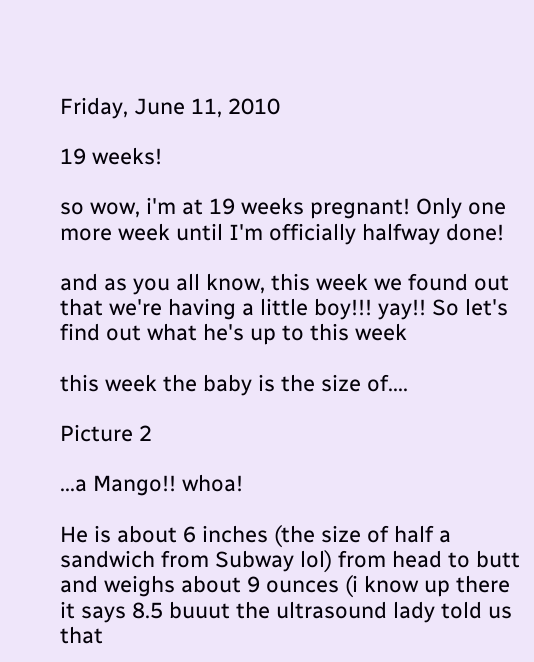Friday, June 11, 2010

19 weeks!

so wow, i'm at 19 weeks pregnant! Only one more week until I'm officially halfway done!

and as you all know, this week we found out that we're having a little boy!!! yay!! So let's find out what he's up to this week

this week the baby is the size of....

Picture 2

...a Mango!! whoa!

He is about 6 inches (the size of half a sandwich from Subway lol) from head to butt and weighs about 9 ounces (i know up there it says 8.5 buuut the ultrasound lady told us that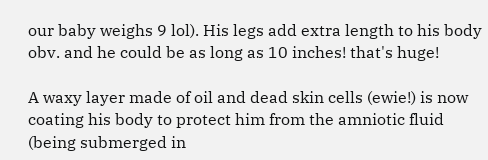our baby weighs 9 lol). His legs add extra length to his body obv. and he could be as long as 10 inches! that's huge!

A waxy layer made of oil and dead skin cells (ewie!) is now coating his body to protect him from the amniotic fluid (being submerged in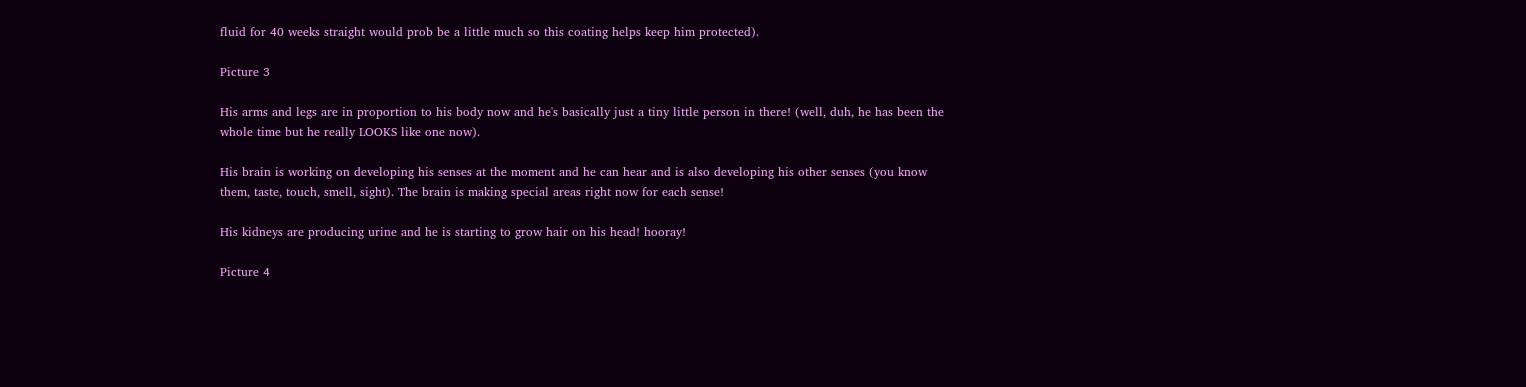fluid for 40 weeks straight would prob be a little much so this coating helps keep him protected).

Picture 3

His arms and legs are in proportion to his body now and he's basically just a tiny little person in there! (well, duh, he has been the whole time but he really LOOKS like one now).

His brain is working on developing his senses at the moment and he can hear and is also developing his other senses (you know them, taste, touch, smell, sight). The brain is making special areas right now for each sense!

His kidneys are producing urine and he is starting to grow hair on his head! hooray!

Picture 4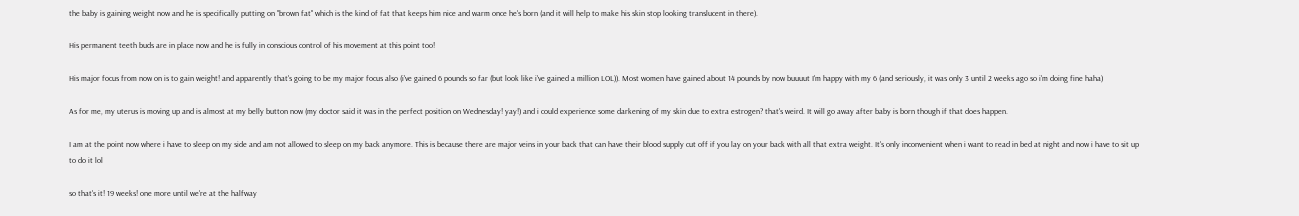the baby is gaining weight now and he is specifically putting on "brown fat" which is the kind of fat that keeps him nice and warm once he's born (and it will help to make his skin stop looking translucent in there).

His permanent teeth buds are in place now and he is fully in conscious control of his movement at this point too!

His major focus from now on is to gain weight! and apparently that's going to be my major focus also (i've gained 6 pounds so far (but look like i've gained a million LOL)). Most women have gained about 14 pounds by now buuuut I'm happy with my 6 (and seriously, it was only 3 until 2 weeks ago so i'm doing fine haha)

As for me, my uterus is moving up and is almost at my belly button now (my doctor said it was in the perfect position on Wednesday! yay!) and i could experience some darkening of my skin due to extra estrogen? that's weird. It will go away after baby is born though if that does happen.

I am at the point now where i have to sleep on my side and am not allowed to sleep on my back anymore. This is because there are major veins in your back that can have their blood supply cut off if you lay on your back with all that extra weight. It's only inconvenient when i want to read in bed at night and now i have to sit up to do it lol

so that's it! 19 weeks! one more until we're at the halfway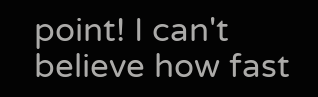point! I can't believe how fast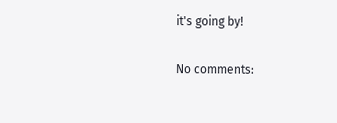it's going by!

No comments: